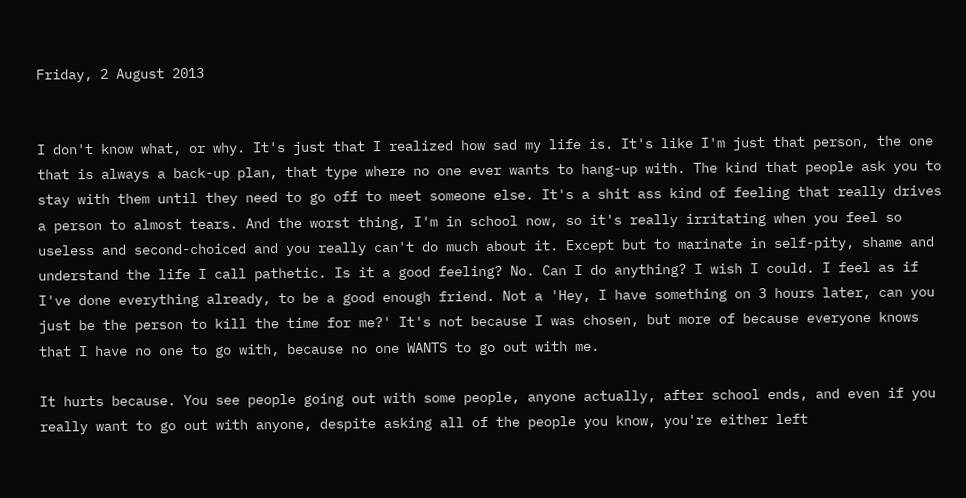Friday, 2 August 2013


I don't know what, or why. It's just that I realized how sad my life is. It's like I'm just that person, the one that is always a back-up plan, that type where no one ever wants to hang-up with. The kind that people ask you to stay with them until they need to go off to meet someone else. It's a shit ass kind of feeling that really drives a person to almost tears. And the worst thing, I'm in school now, so it's really irritating when you feel so useless and second-choiced and you really can't do much about it. Except but to marinate in self-pity, shame and understand the life I call pathetic. Is it a good feeling? No. Can I do anything? I wish I could. I feel as if I've done everything already, to be a good enough friend. Not a 'Hey, I have something on 3 hours later, can you just be the person to kill the time for me?' It's not because I was chosen, but more of because everyone knows that I have no one to go with, because no one WANTS to go out with me.

It hurts because. You see people going out with some people, anyone actually, after school ends, and even if you really want to go out with anyone, despite asking all of the people you know, you're either left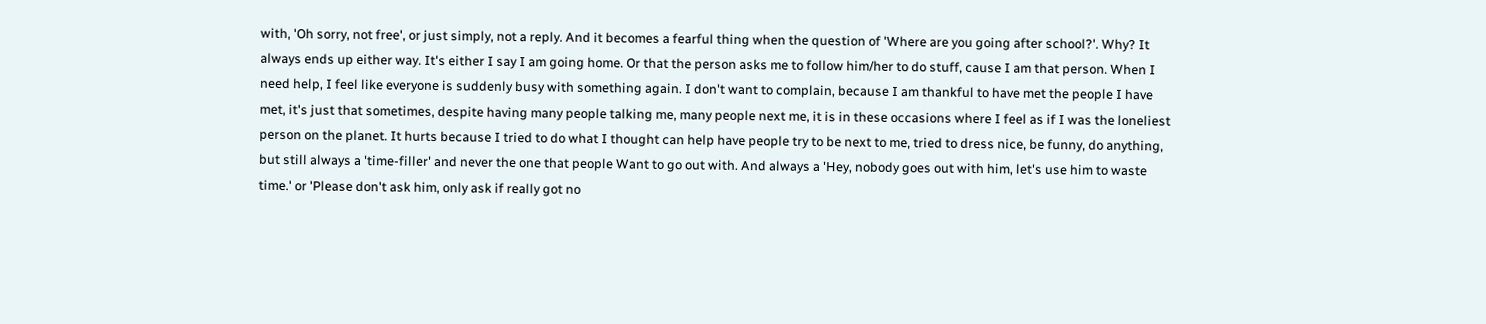with, 'Oh sorry, not free', or just simply, not a reply. And it becomes a fearful thing when the question of 'Where are you going after school?'. Why? It always ends up either way. It's either I say I am going home. Or that the person asks me to follow him/her to do stuff, cause I am that person. When I need help, I feel like everyone is suddenly busy with something again. I don't want to complain, because I am thankful to have met the people I have met, it's just that sometimes, despite having many people talking me, many people next me, it is in these occasions where I feel as if I was the loneliest person on the planet. It hurts because I tried to do what I thought can help have people try to be next to me, tried to dress nice, be funny, do anything, but still always a 'time-filler' and never the one that people Want to go out with. And always a 'Hey, nobody goes out with him, let's use him to waste time.' or 'Please don't ask him, only ask if really got no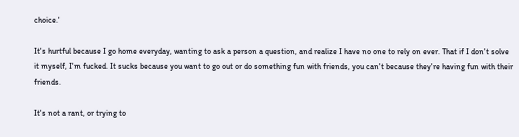choice.'

It's hurtful because I go home everyday, wanting to ask a person a question, and realize I have no one to rely on ever. That if I don't solve it myself, I'm fucked. It sucks because you want to go out or do something fun with friends, you can't because they're having fun with their friends.

It's not a rant, or trying to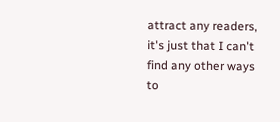attract any readers, it's just that I can't find any other ways to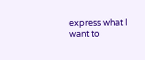express what I want to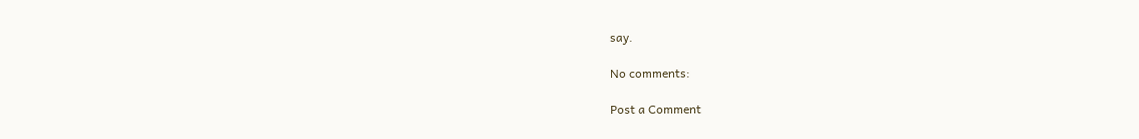say.

No comments:

Post a Comment